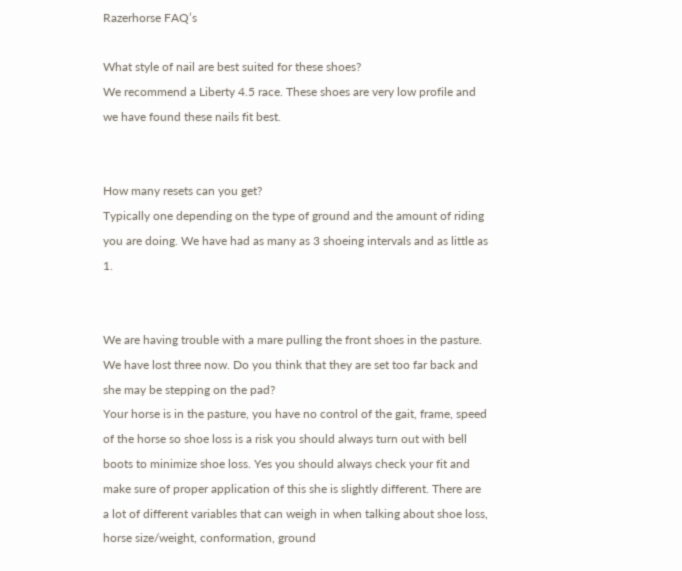Razerhorse FAQ’s

What style of nail are best suited for these shoes?
We recommend a Liberty 4.5 race. These shoes are very low profile and we have found these nails fit best.


How many resets can you get?
Typically one depending on the type of ground and the amount of riding you are doing. We have had as many as 3 shoeing intervals and as little as 1.


We are having trouble with a mare pulling the front shoes in the pasture. We have lost three now. Do you think that they are set too far back and she may be stepping on the pad?
Your horse is in the pasture, you have no control of the gait, frame, speed of the horse so shoe loss is a risk you should always turn out with bell boots to minimize shoe loss. Yes you should always check your fit and make sure of proper application of this she is slightly different. There are a lot of different variables that can weigh in when talking about shoe loss, horse size/weight, conformation, ground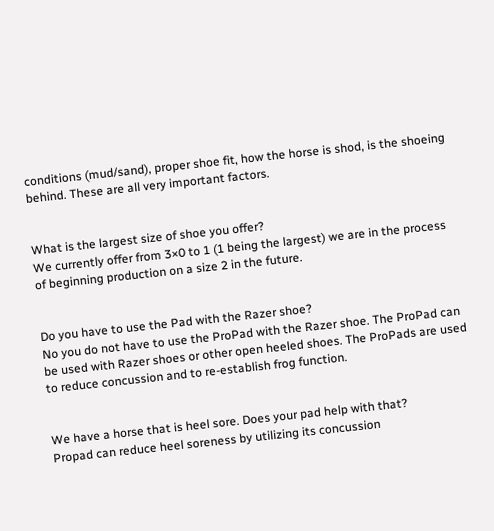conditions (mud/sand), proper shoe fit, how the horse is shod, is the shoeing behind. These are all very important factors.


What is the largest size of shoe you offer?
We currently offer from 3×0 to 1 (1 being the largest) we are in the process of beginning production on a size 2 in the future.


Do you have to use the Pad with the Razer shoe?
No you do not have to use the ProPad with the Razer shoe. The ProPad can be used with Razer shoes or other open heeled shoes. The ProPads are used to reduce concussion and to re-establish frog function.


We have a horse that is heel sore. Does your pad help with that?
Propad can reduce heel soreness by utilizing its concussion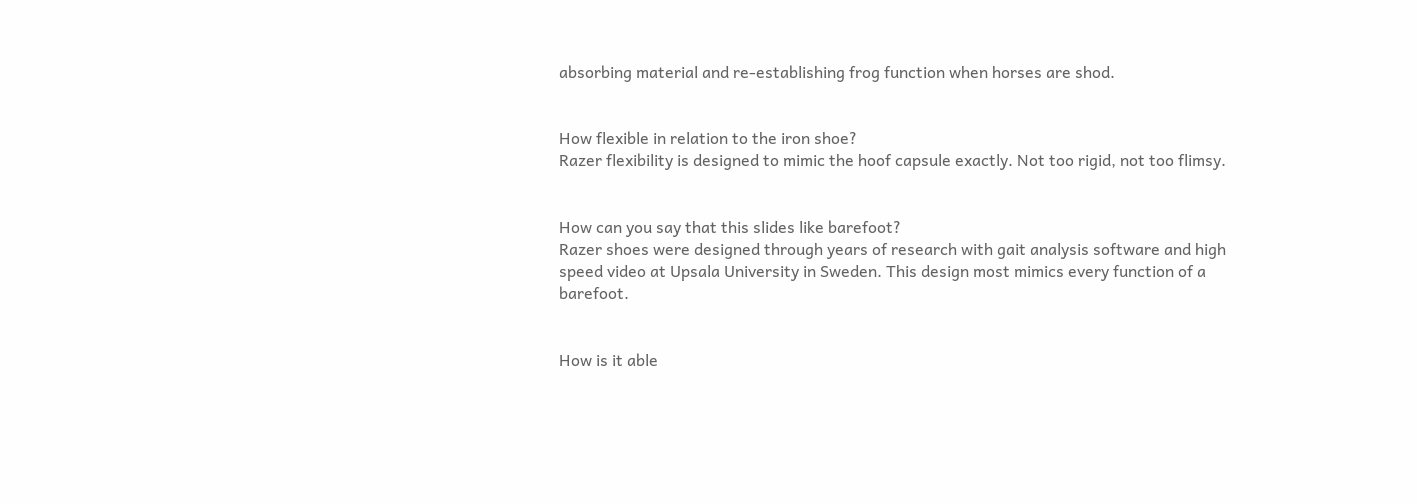absorbing material and re-establishing frog function when horses are shod.


How flexible in relation to the iron shoe?
Razer flexibility is designed to mimic the hoof capsule exactly. Not too rigid, not too flimsy.


How can you say that this slides like barefoot?
Razer shoes were designed through years of research with gait analysis software and high speed video at Upsala University in Sweden. This design most mimics every function of a barefoot.


How is it able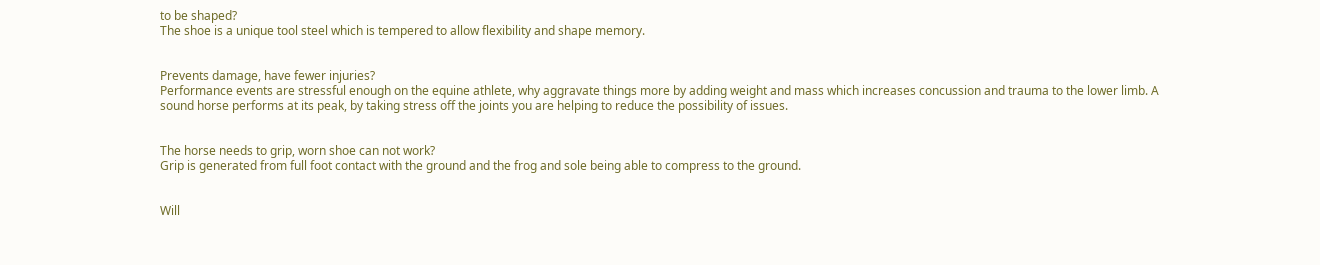to be shaped?
The shoe is a unique tool steel which is tempered to allow flexibility and shape memory.


Prevents damage, have fewer injuries?
Performance events are stressful enough on the equine athlete, why aggravate things more by adding weight and mass which increases concussion and trauma to the lower limb. A sound horse performs at its peak, by taking stress off the joints you are helping to reduce the possibility of issues.


The horse needs to grip, worn shoe can not work?
Grip is generated from full foot contact with the ground and the frog and sole being able to compress to the ground.


Will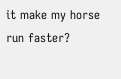it make my horse run faster?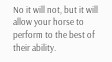No it will not, but it will allow your horse to perform to the best of their ability.